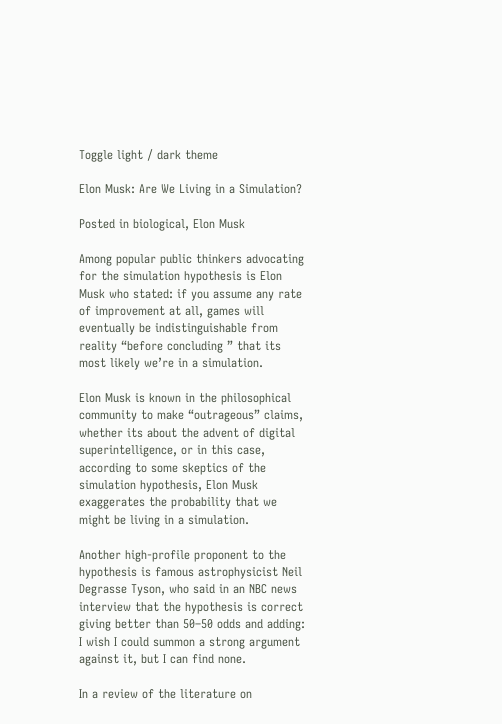Toggle light / dark theme

Elon Musk: Are We Living in a Simulation?

Posted in biological, Elon Musk

Among popular public thinkers advocating for the simulation hypothesis is Elon Musk who stated: if you assume any rate of improvement at all, games will eventually be indistinguishable from reality “before concluding ” that its most likely we’re in a simulation.

Elon Musk is known in the philosophical community to make “outrageous” claims, whether its about the advent of digital superintelligence, or in this case, according to some skeptics of the simulation hypothesis, Elon Musk exaggerates the probability that we might be living in a simulation.

Another high-profile proponent to the hypothesis is famous astrophysicist Neil Degrasse Tyson, who said in an NBC news interview that the hypothesis is correct giving better than 50–50 odds and adding: I wish I could summon a strong argument against it, but I can find none.

In a review of the literature on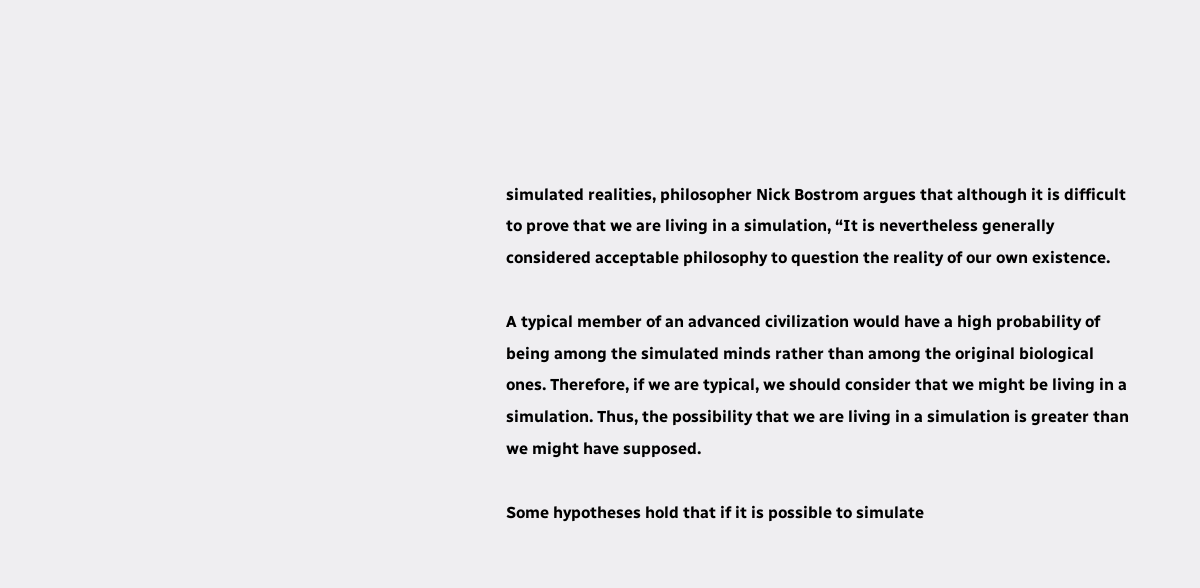simulated realities, philosopher Nick Bostrom argues that although it is difficult to prove that we are living in a simulation, “It is nevertheless generally considered acceptable philosophy to question the reality of our own existence.

A typical member of an advanced civilization would have a high probability of being among the simulated minds rather than among the original biological ones. Therefore, if we are typical, we should consider that we might be living in a simulation. Thus, the possibility that we are living in a simulation is greater than we might have supposed.

Some hypotheses hold that if it is possible to simulate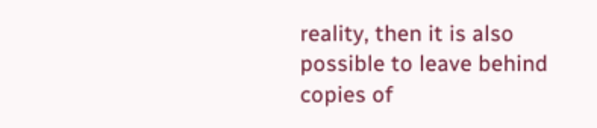reality, then it is also possible to leave behind copies of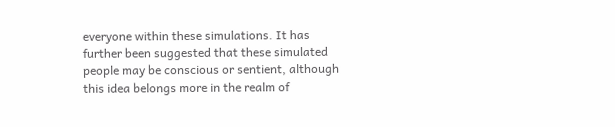everyone within these simulations. It has further been suggested that these simulated people may be conscious or sentient, although this idea belongs more in the realm of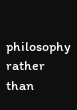philosophy rather than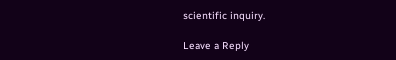scientific inquiry.

Leave a Reply